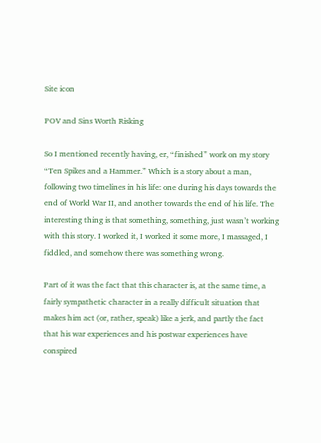Site icon

POV and Sins Worth Risking

So I mentioned recently having, er, “finished” work on my story “Ten Spikes and a Hammer.” Which is a story about a man, following two timelines in his life: one during his days towards the end of World War II, and another towards the end of his life. The interesting thing is that something, something, just wasn’t working with this story. I worked it, I worked it some more, I massaged, I fiddled, and somehow there was something wrong.

Part of it was the fact that this character is, at the same time, a fairly sympathetic character in a really difficult situation that makes him act (or, rather, speak) like a jerk, and partly the fact that his war experiences and his postwar experiences have conspired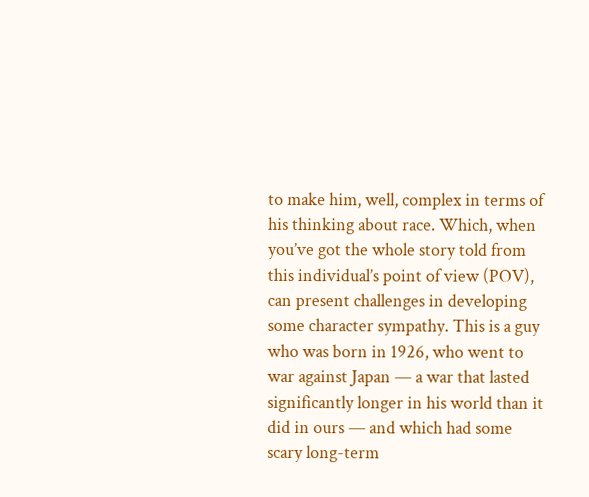to make him, well, complex in terms of his thinking about race. Which, when you’ve got the whole story told from this individual’s point of view (POV), can present challenges in developing some character sympathy. This is a guy who was born in 1926, who went to war against Japan — a war that lasted significantly longer in his world than it did in ours — and which had some scary long-term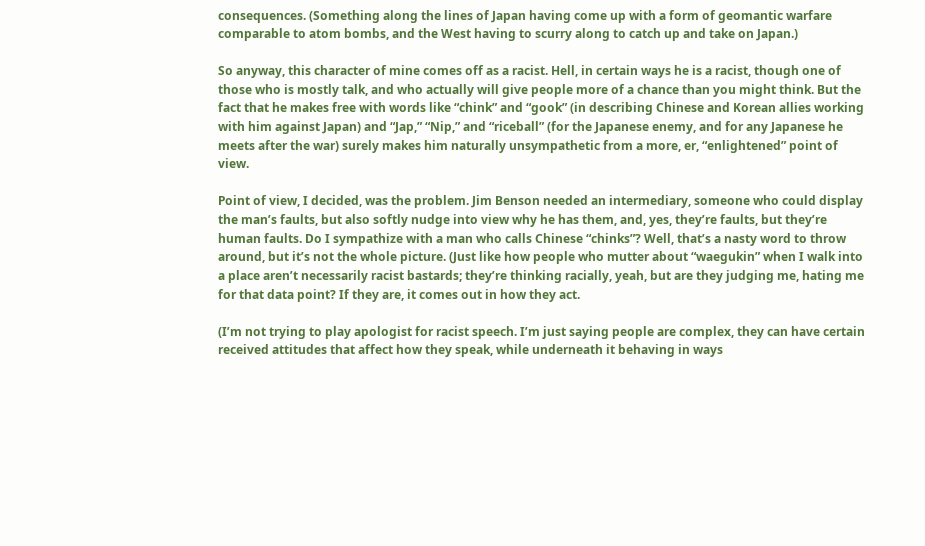consequences. (Something along the lines of Japan having come up with a form of geomantic warfare comparable to atom bombs, and the West having to scurry along to catch up and take on Japan.)

So anyway, this character of mine comes off as a racist. Hell, in certain ways he is a racist, though one of those who is mostly talk, and who actually will give people more of a chance than you might think. But the fact that he makes free with words like “chink” and “gook” (in describing Chinese and Korean allies working with him against Japan) and “Jap,” “Nip,” and “riceball” (for the Japanese enemy, and for any Japanese he meets after the war) surely makes him naturally unsympathetic from a more, er, “enlightened” point of view.

Point of view, I decided, was the problem. Jim Benson needed an intermediary, someone who could display the man’s faults, but also softly nudge into view why he has them, and, yes, they’re faults, but they’re human faults. Do I sympathize with a man who calls Chinese “chinks”? Well, that’s a nasty word to throw around, but it’s not the whole picture. (Just like how people who mutter about “waegukin” when I walk into a place aren’t necessarily racist bastards; they’re thinking racially, yeah, but are they judging me, hating me for that data point? If they are, it comes out in how they act.

(I’m not trying to play apologist for racist speech. I’m just saying people are complex, they can have certain received attitudes that affect how they speak, while underneath it behaving in ways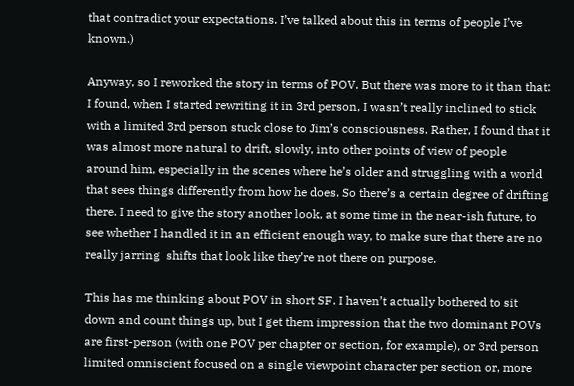that contradict your expectations. I’ve talked about this in terms of people I’ve known.)

Anyway, so I reworked the story in terms of POV. But there was more to it than that: I found, when I started rewriting it in 3rd person, I wasn’t really inclined to stick with a limited 3rd person stuck close to Jim’s consciousness. Rather, I found that it was almost more natural to drift, slowly, into other points of view of people around him, especially in the scenes where he’s older and struggling with a world that sees things differently from how he does. So there’s a certain degree of drifting there. I need to give the story another look, at some time in the near-ish future, to see whether I handled it in an efficient enough way, to make sure that there are no really jarring  shifts that look like they’re not there on purpose.

This has me thinking about POV in short SF. I haven’t actually bothered to sit down and count things up, but I get them impression that the two dominant POVs are first-person (with one POV per chapter or section, for example), or 3rd person limited omniscient focused on a single viewpoint character per section or, more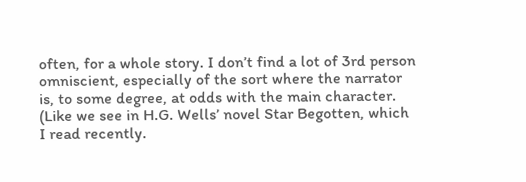often, for a whole story. I don’t find a lot of 3rd person omniscient, especially of the sort where the narrator is, to some degree, at odds with the main character. (Like we see in H.G. Wells’ novel Star Begotten, which I read recently.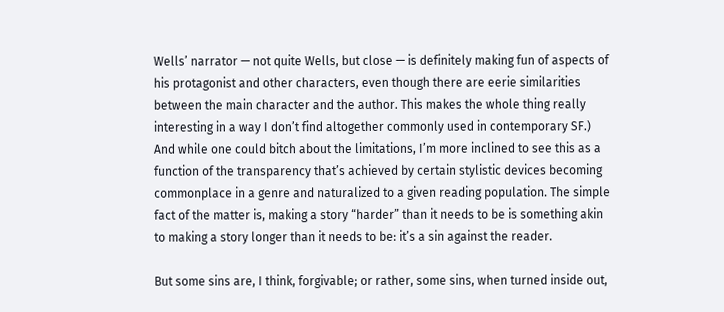Wells’ narrator — not quite Wells, but close — is definitely making fun of aspects of his protagonist and other characters, even though there are eerie similarities between the main character and the author. This makes the whole thing really interesting in a way I don’t find altogether commonly used in contemporary SF.)  And while one could bitch about the limitations, I’m more inclined to see this as a function of the transparency that’s achieved by certain stylistic devices becoming commonplace in a genre and naturalized to a given reading population. The simple fact of the matter is, making a story “harder” than it needs to be is something akin to making a story longer than it needs to be: it’s a sin against the reader.

But some sins are, I think, forgivable; or rather, some sins, when turned inside out,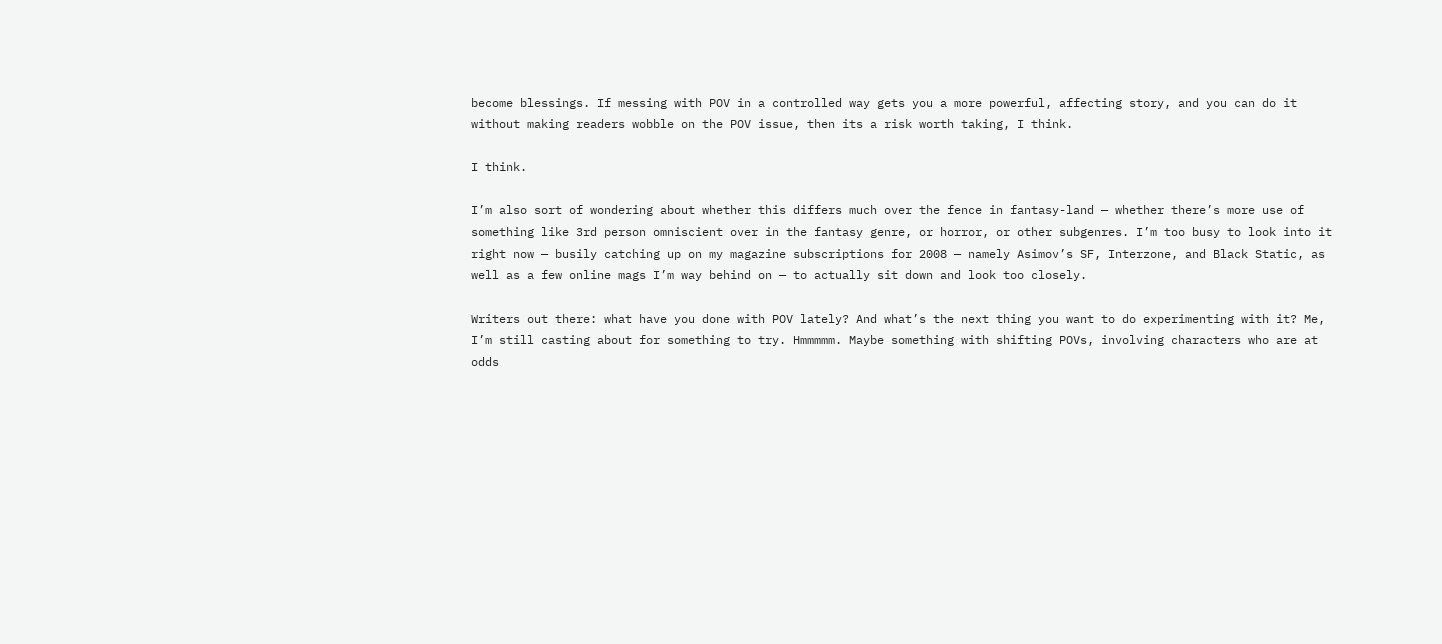become blessings. If messing with POV in a controlled way gets you a more powerful, affecting story, and you can do it without making readers wobble on the POV issue, then its a risk worth taking, I think.

I think.

I’m also sort of wondering about whether this differs much over the fence in fantasy-land — whether there’s more use of something like 3rd person omniscient over in the fantasy genre, or horror, or other subgenres. I’m too busy to look into it right now — busily catching up on my magazine subscriptions for 2008 — namely Asimov’s SF, Interzone, and Black Static, as well as a few online mags I’m way behind on — to actually sit down and look too closely.

Writers out there: what have you done with POV lately? And what’s the next thing you want to do experimenting with it? Me, I’m still casting about for something to try. Hmmmmm. Maybe something with shifting POVs, involving characters who are at odds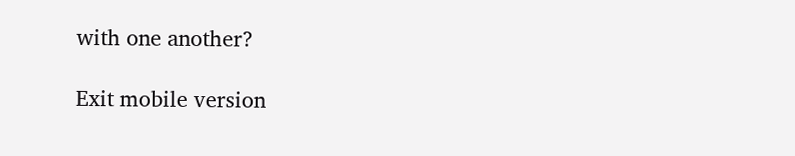with one another?

Exit mobile version